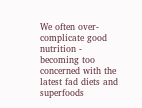We often over-complicate good nutrition - becoming too concerned with the latest fad diets and superfoods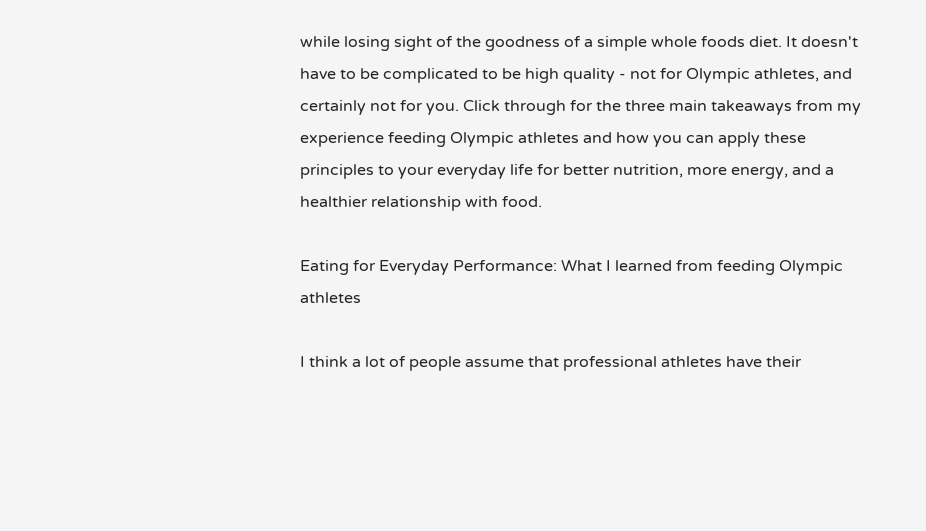while losing sight of the goodness of a simple whole foods diet. It doesn't have to be complicated to be high quality - not for Olympic athletes, and certainly not for you. Click through for the three main takeaways from my experience feeding Olympic athletes and how you can apply these principles to your everyday life for better nutrition, more energy, and a healthier relationship with food.

Eating for Everyday Performance: What I learned from feeding Olympic athletes

I think a lot of people assume that professional athletes have their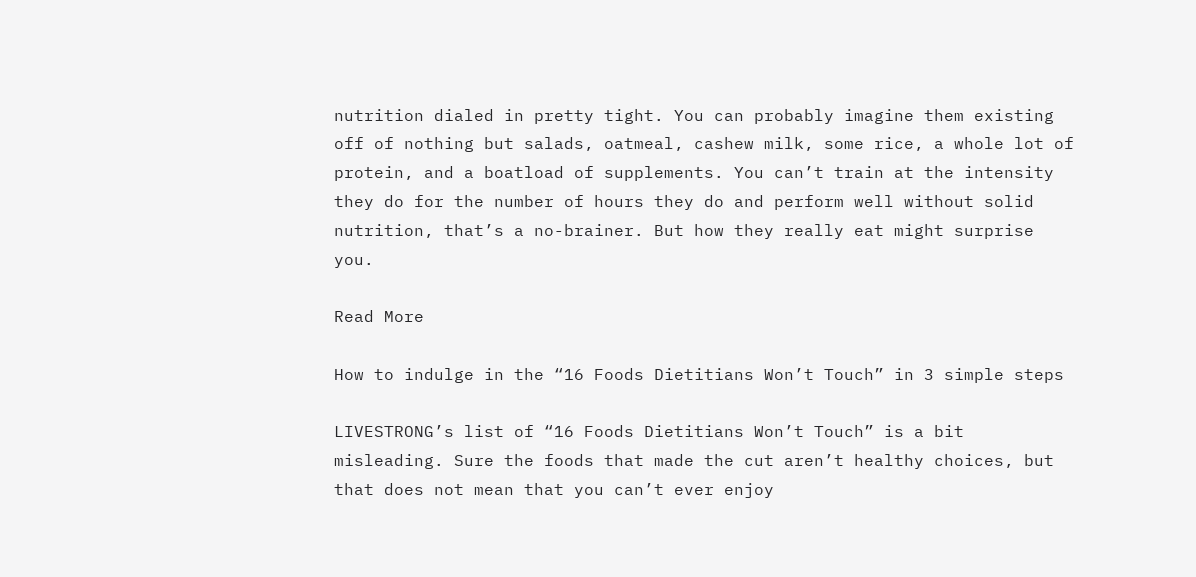nutrition dialed in pretty tight. You can probably imagine them existing off of nothing but salads, oatmeal, cashew milk, some rice, a whole lot of protein, and a boatload of supplements. You can’t train at the intensity they do for the number of hours they do and perform well without solid nutrition, that’s a no-brainer. But how they really eat might surprise you.

Read More

How to indulge in the “16 Foods Dietitians Won’t Touch” in 3 simple steps

LIVESTRONG’s list of “16 Foods Dietitians Won’t Touch” is a bit misleading. Sure the foods that made the cut aren’t healthy choices, but that does not mean that you can’t ever enjoy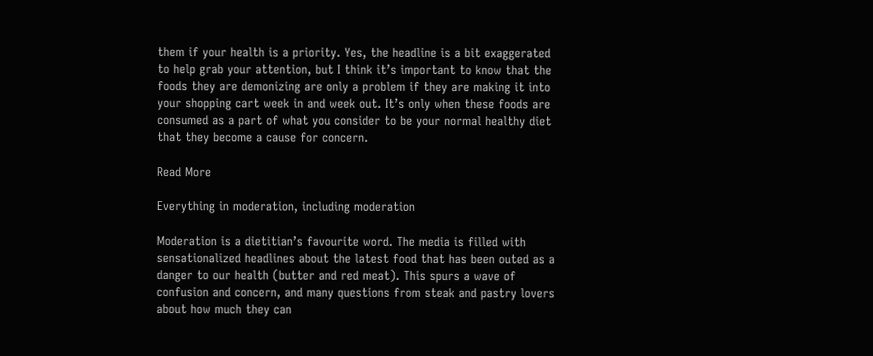them if your health is a priority. Yes, the headline is a bit exaggerated to help grab your attention, but I think it’s important to know that the foods they are demonizing are only a problem if they are making it into your shopping cart week in and week out. It’s only when these foods are consumed as a part of what you consider to be your normal healthy diet that they become a cause for concern.

Read More

Everything in moderation, including moderation

Moderation is a dietitian’s favourite word. The media is filled with sensationalized headlines about the latest food that has been outed as a danger to our health (butter and red meat). This spurs a wave of confusion and concern, and many questions from steak and pastry lovers about how much they can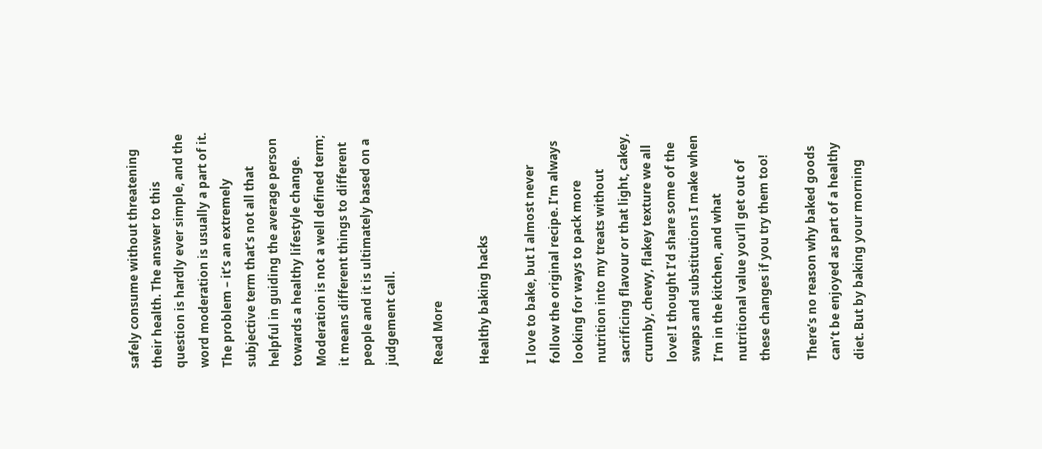safely consume without threatening their health. The answer to this question is hardly ever simple, and the word moderation is usually a part of it. The problem – it’s an extremely subjective term that’s not all that helpful in guiding the average person towards a healthy lifestyle change. Moderation is not a well defined term; it means different things to different people and it is ultimately based on a judgement call.

Read More

Healthy baking hacks

I love to bake, but I almost never follow the original recipe. I’m always looking for ways to pack more nutrition into my treats without sacrificing flavour or that light, cakey, crumby, chewy, flakey texture we all love! I thought I’d share some of the swaps and substitutions I make when I’m in the kitchen, and what nutritional value you’ll get out of these changes if you try them too!

There’s no reason why baked goods can’t be enjoyed as part of a healthy diet. But by baking your morning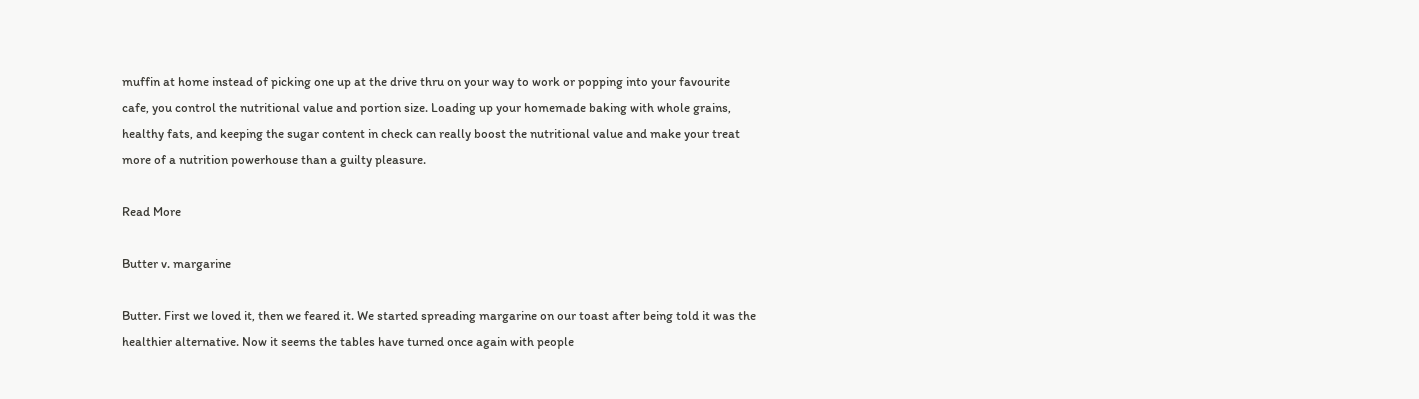muffin at home instead of picking one up at the drive thru on your way to work or popping into your favourite cafe, you control the nutritional value and portion size. Loading up your homemade baking with whole grains, healthy fats, and keeping the sugar content in check can really boost the nutritional value and make your treat more of a nutrition powerhouse than a guilty pleasure.

Read More

Butter v. margarine

Butter. First we loved it, then we feared it. We started spreading margarine on our toast after being told it was the healthier alternative. Now it seems the tables have turned once again with people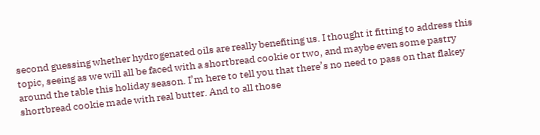second guessing whether hydrogenated oils are really benefiting us. I thought it fitting to address this topic, seeing as we will all be faced with a shortbread cookie or two, and maybe even some pastry around the table this holiday season. I’m here to tell you that there’s no need to pass on that flakey shortbread cookie made with real butter. And to all those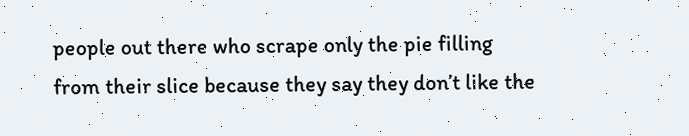people out there who scrape only the pie filling from their slice because they say they don’t like the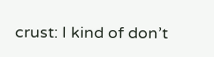crust: I kind of don’t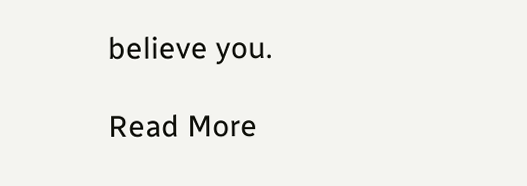believe you.

Read More